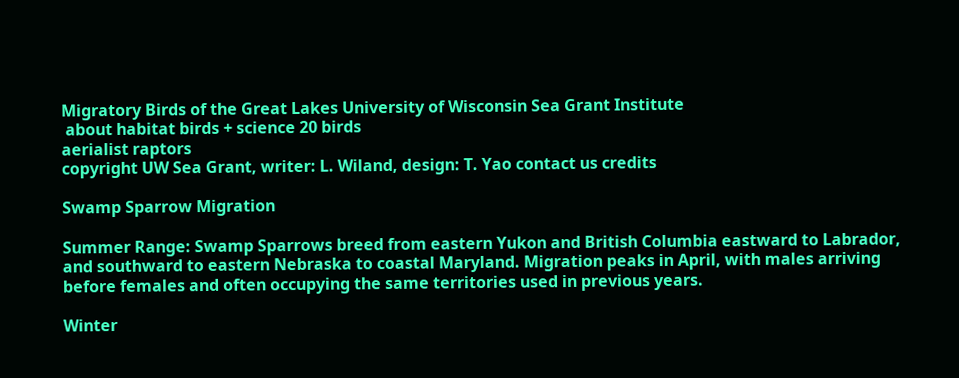Migratory Birds of the Great Lakes University of Wisconsin Sea Grant Institute
 about habitat birds + science 20 birds
aerialist raptors
copyright UW Sea Grant, writer: L. Wiland, design: T. Yao contact us credits

Swamp Sparrow Migration

Summer Range: Swamp Sparrows breed from eastern Yukon and British Columbia eastward to Labrador, and southward to eastern Nebraska to coastal Maryland. Migration peaks in April, with males arriving before females and often occupying the same territories used in previous years.

Winter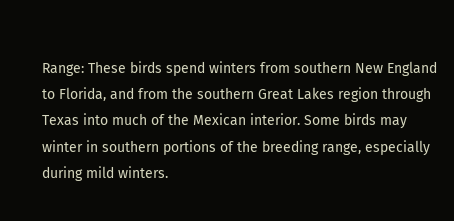Range: These birds spend winters from southern New England to Florida, and from the southern Great Lakes region through Texas into much of the Mexican interior. Some birds may winter in southern portions of the breeding range, especially during mild winters.